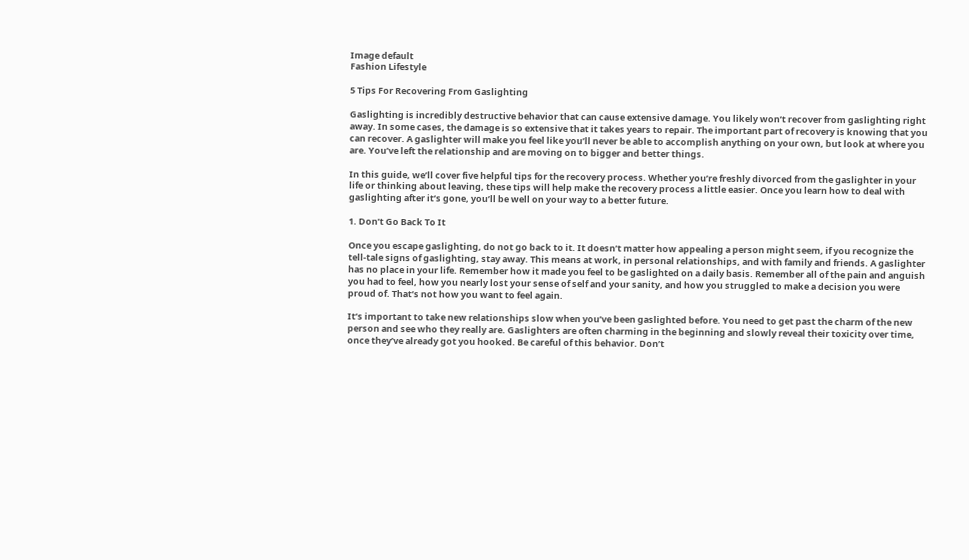Image default
Fashion Lifestyle

5 Tips For Recovering From Gaslighting

Gaslighting is incredibly destructive behavior that can cause extensive damage. You likely won’t recover from gaslighting right away. In some cases, the damage is so extensive that it takes years to repair. The important part of recovery is knowing that you can recover. A gaslighter will make you feel like you’ll never be able to accomplish anything on your own, but look at where you are. You’ve left the relationship and are moving on to bigger and better things.

In this guide, we’ll cover five helpful tips for the recovery process. Whether you’re freshly divorced from the gaslighter in your life or thinking about leaving, these tips will help make the recovery process a little easier. Once you learn how to deal with gaslighting after it’s gone, you’ll be well on your way to a better future.

1. Don’t Go Back To It

Once you escape gaslighting, do not go back to it. It doesn’t matter how appealing a person might seem, if you recognize the tell-tale signs of gaslighting, stay away. This means at work, in personal relationships, and with family and friends. A gaslighter has no place in your life. Remember how it made you feel to be gaslighted on a daily basis. Remember all of the pain and anguish you had to feel, how you nearly lost your sense of self and your sanity, and how you struggled to make a decision you were proud of. That’s not how you want to feel again.

It’s important to take new relationships slow when you’ve been gaslighted before. You need to get past the charm of the new person and see who they really are. Gaslighters are often charming in the beginning and slowly reveal their toxicity over time, once they’ve already got you hooked. Be careful of this behavior. Don’t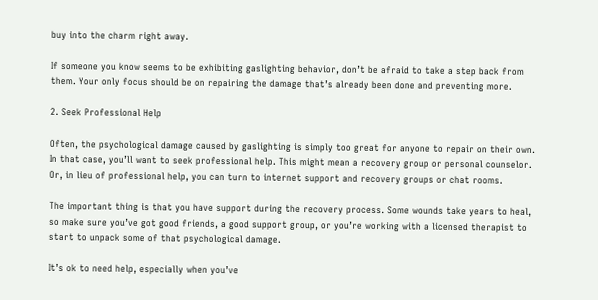buy into the charm right away.

If someone you know seems to be exhibiting gaslighting behavior, don’t be afraid to take a step back from them. Your only focus should be on repairing the damage that’s already been done and preventing more.

2. Seek Professional Help

Often, the psychological damage caused by gaslighting is simply too great for anyone to repair on their own. In that case, you’ll want to seek professional help. This might mean a recovery group or personal counselor. Or, in lieu of professional help, you can turn to internet support and recovery groups or chat rooms.

The important thing is that you have support during the recovery process. Some wounds take years to heal, so make sure you’ve got good friends, a good support group, or you’re working with a licensed therapist to start to unpack some of that psychological damage.

It’s ok to need help, especially when you’ve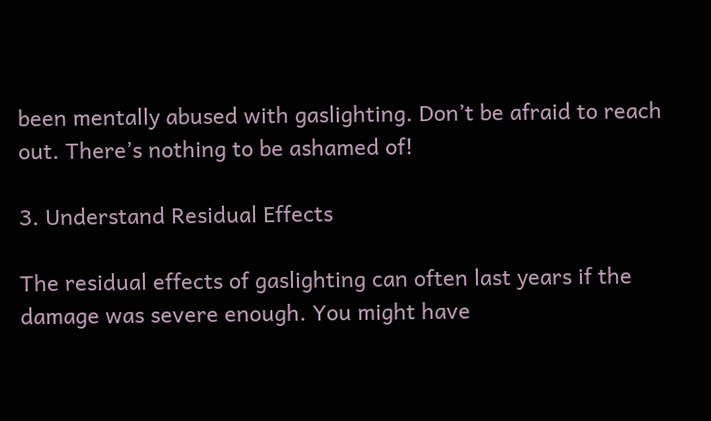been mentally abused with gaslighting. Don’t be afraid to reach out. There’s nothing to be ashamed of!

3. Understand Residual Effects

The residual effects of gaslighting can often last years if the damage was severe enough. You might have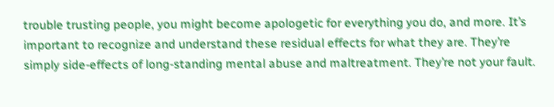trouble trusting people, you might become apologetic for everything you do, and more. It’s important to recognize and understand these residual effects for what they are. They’re simply side-effects of long-standing mental abuse and maltreatment. They’re not your fault.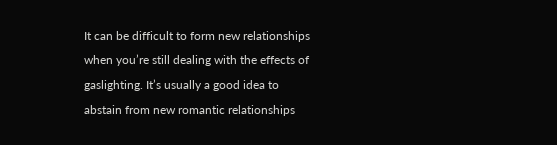It can be difficult to form new relationships when you’re still dealing with the effects of gaslighting. It’s usually a good idea to abstain from new romantic relationships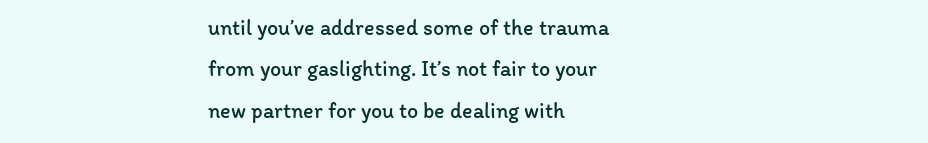until you’ve addressed some of the trauma from your gaslighting. It’s not fair to your new partner for you to be dealing with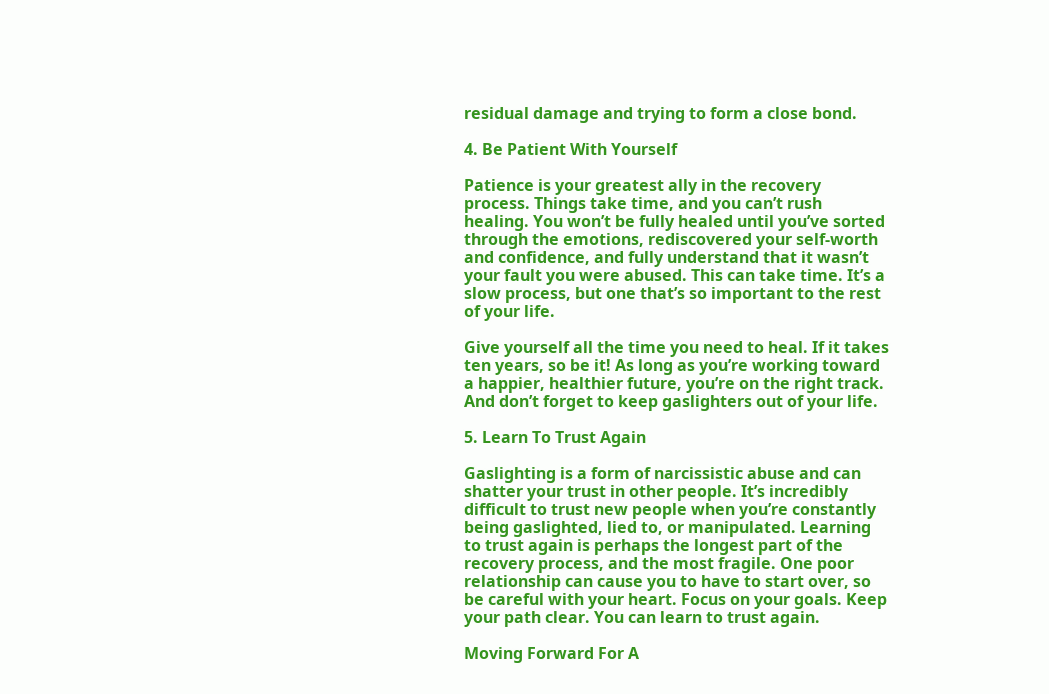residual damage and trying to form a close bond.

4. Be Patient With Yourself

Patience is your greatest ally in the recovery process. Things take time, and you can’t rush healing. You won’t be fully healed until you’ve sorted through the emotions, rediscovered your self-worth and confidence, and fully understand that it wasn’t your fault you were abused. This can take time. It’s a slow process, but one that’s so important to the rest of your life.

Give yourself all the time you need to heal. If it takes ten years, so be it! As long as you’re working toward a happier, healthier future, you’re on the right track. And don’t forget to keep gaslighters out of your life.

5. Learn To Trust Again

Gaslighting is a form of narcissistic abuse and can shatter your trust in other people. It’s incredibly difficult to trust new people when you’re constantly being gaslighted, lied to, or manipulated. Learning to trust again is perhaps the longest part of the recovery process, and the most fragile. One poor relationship can cause you to have to start over, so be careful with your heart. Focus on your goals. Keep your path clear. You can learn to trust again.

Moving Forward For A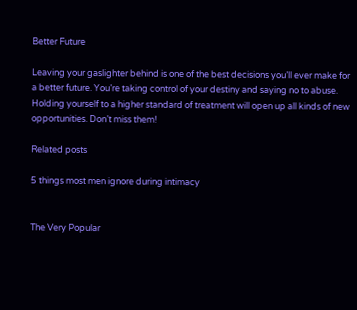Better Future

Leaving your gaslighter behind is one of the best decisions you’ll ever make for a better future. You’re taking control of your destiny and saying no to abuse. Holding yourself to a higher standard of treatment will open up all kinds of new opportunities. Don’t miss them!

Related posts

5 things most men ignore during intimacy


The Very Popular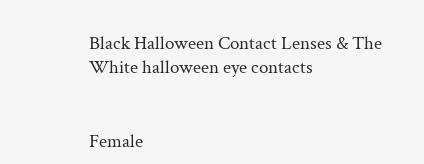Black Halloween Contact Lenses & The White halloween eye contacts


Female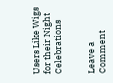Users Like Wigs for their Night Celebrations


Leave a Comment